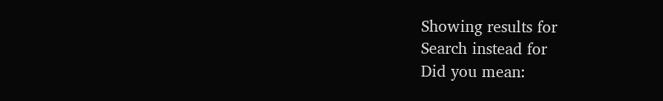Showing results for
Search instead for
Did you mean: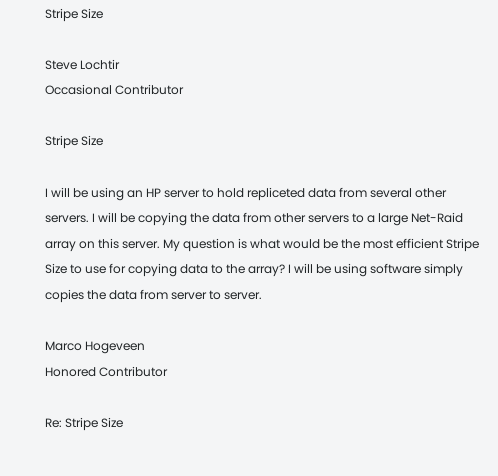Stripe Size

Steve Lochtir
Occasional Contributor

Stripe Size

I will be using an HP server to hold repliceted data from several other servers. I will be copying the data from other servers to a large Net-Raid array on this server. My question is what would be the most efficient Stripe Size to use for copying data to the array? I will be using software simply copies the data from server to server.

Marco Hogeveen
Honored Contributor

Re: Stripe Size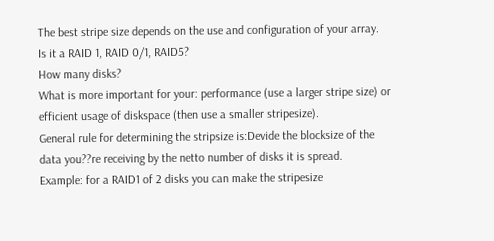The best stripe size depends on the use and configuration of your array.
Is it a RAID 1, RAID 0/1, RAID5?
How many disks?
What is more important for your: performance (use a larger stripe size) or efficient usage of diskspace (then use a smaller stripesize).
General rule for determining the stripsize is:Devide the blocksize of the data you??re receiving by the netto number of disks it is spread.
Example: for a RAID1 of 2 disks you can make the stripesize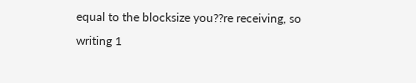equal to the blocksize you??re receiving, so writing 1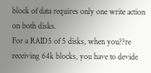block of data requires only one write action on both disks.
For a RAID5 of 5 disks, when you??re receiving 64k blocks, you have to devide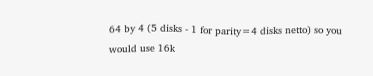64 by 4 (5 disks - 1 for parity=4 disks netto) so you would use 16k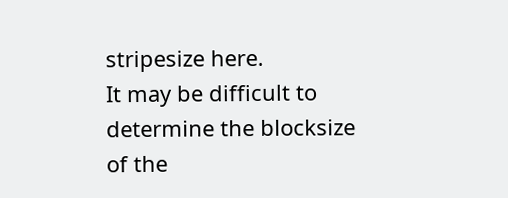stripesize here.
It may be difficult to determine the blocksize of the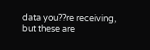data you??re receiving, but these are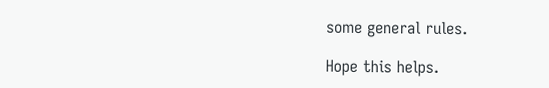some general rules.

Hope this helps.